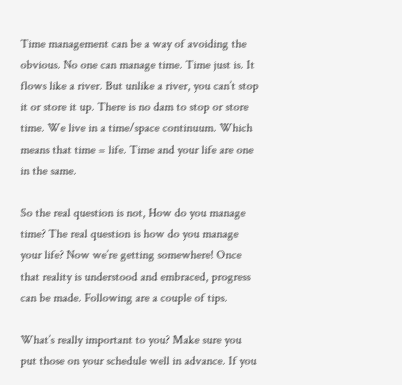Time management can be a way of avoiding the obvious. No one can manage time. Time just is. It flows like a river. But unlike a river, you can’t stop it or store it up. There is no dam to stop or store time. We live in a time/space continuum. Which means that time = life. Time and your life are one in the same.

So the real question is not, How do you manage time? The real question is how do you manage your life? Now we’re getting somewhere! Once that reality is understood and embraced, progress can be made. Following are a couple of tips.

What’s really important to you? Make sure you put those on your schedule well in advance. If you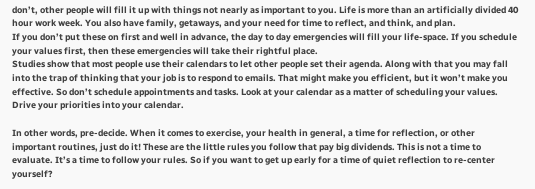don’t, other people will fill it up with things not nearly as important to you. Life is more than an artificially divided 40 hour work week. You also have family, getaways, and your need for time to reflect, and think, and plan.
If you don’t put these on first and well in advance, the day to day emergencies will fill your life-space. If you schedule your values first, then these emergencies will take their rightful place.
Studies show that most people use their calendars to let other people set their agenda. Along with that you may fall into the trap of thinking that your job is to respond to emails. That might make you efficient, but it won’t make you effective. So don’t schedule appointments and tasks. Look at your calendar as a matter of scheduling your values. Drive your priorities into your calendar.

In other words, pre-decide. When it comes to exercise, your health in general, a time for reflection, or other important routines, just do it! These are the little rules you follow that pay big dividends. This is not a time to evaluate. It’s a time to follow your rules. So if you want to get up early for a time of quiet reflection to re-center yourself?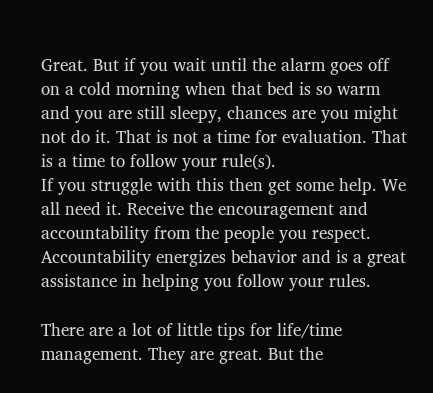Great. But if you wait until the alarm goes off on a cold morning when that bed is so warm and you are still sleepy, chances are you might not do it. That is not a time for evaluation. That is a time to follow your rule(s).
If you struggle with this then get some help. We all need it. Receive the encouragement and accountability from the people you respect. Accountability energizes behavior and is a great assistance in helping you follow your rules.

There are a lot of little tips for life/time management. They are great. But the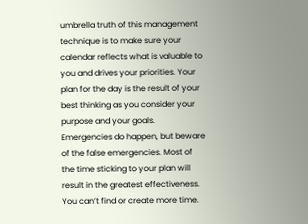umbrella truth of this management technique is to make sure your calendar reflects what is valuable to you and drives your priorities. Your plan for the day is the result of your best thinking as you consider your purpose and your goals. Emergencies do happen, but beware of the false emergencies. Most of the time sticking to your plan will result in the greatest effectiveness.
You can’t find or create more time.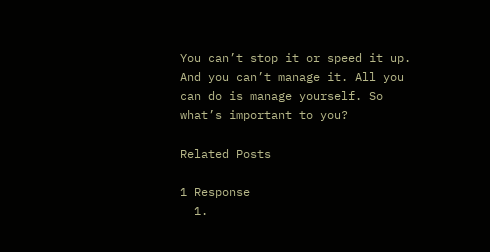You can’t stop it or speed it up. And you can’t manage it. All you can do is manage yourself. So what’s important to you?

Related Posts

1 Response
  1.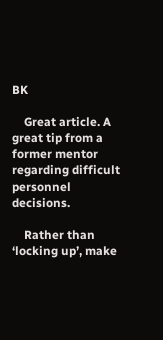BK

    Great article. A great tip from a former mentor regarding difficult personnel decisions.

    Rather than ‘locking up’, make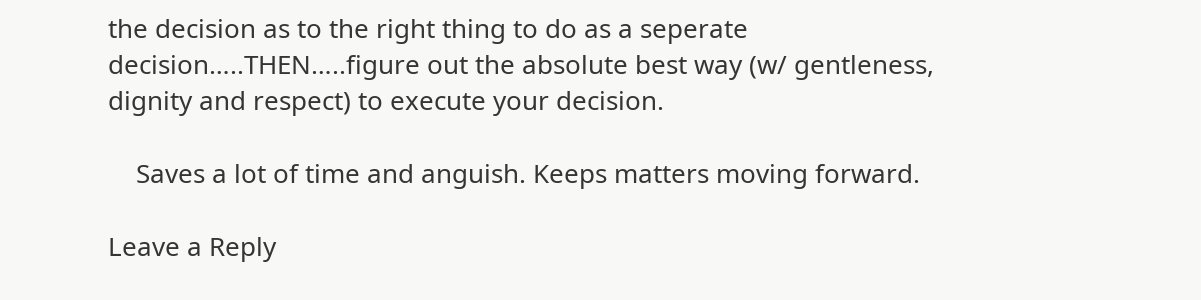the decision as to the right thing to do as a seperate decision…..THEN…..figure out the absolute best way (w/ gentleness, dignity and respect) to execute your decision.

    Saves a lot of time and anguish. Keeps matters moving forward.

Leave a Reply